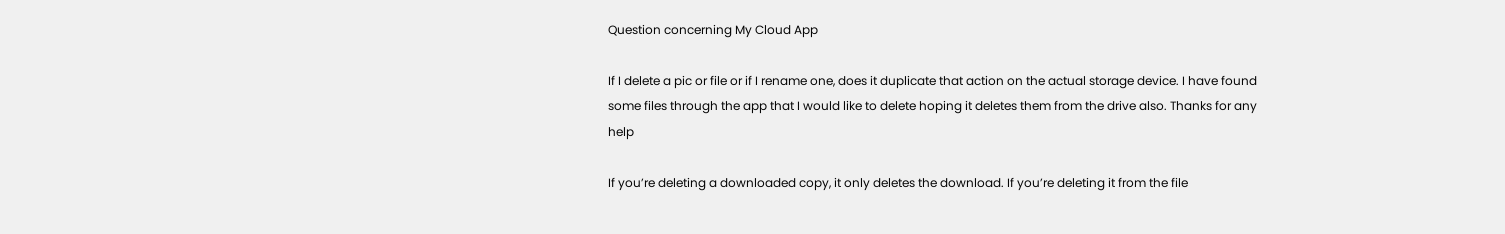Question concerning My Cloud App

If I delete a pic or file or if I rename one, does it duplicate that action on the actual storage device. I have found some files through the app that I would like to delete hoping it deletes them from the drive also. Thanks for any help

If you’re deleting a downloaded copy, it only deletes the download. If you’re deleting it from the file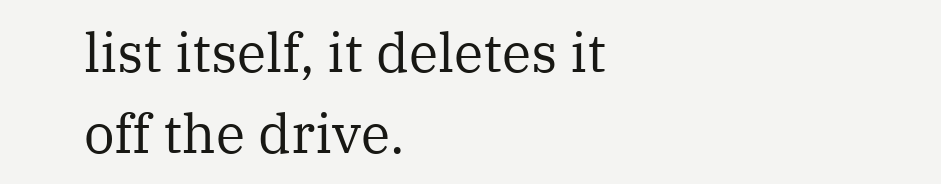list itself, it deletes it off the drive.